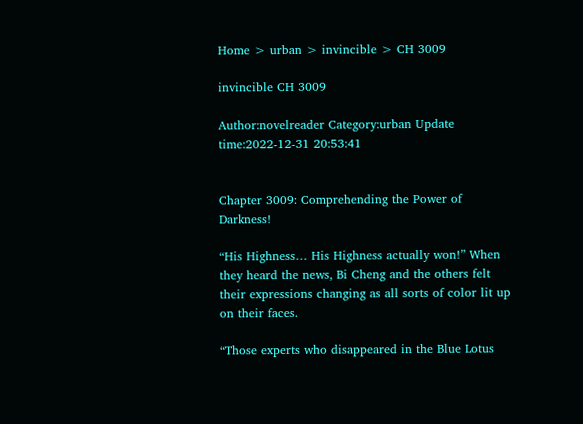Home > urban > invincible > CH 3009

invincible CH 3009

Author:novelreader Category:urban Update time:2022-12-31 20:53:41


Chapter 3009: Comprehending the Power of Darkness!

“His Highness… His Highness actually won!” When they heard the news, Bi Cheng and the others felt their expressions changing as all sorts of color lit up on their faces.

“Those experts who disappeared in the Blue Lotus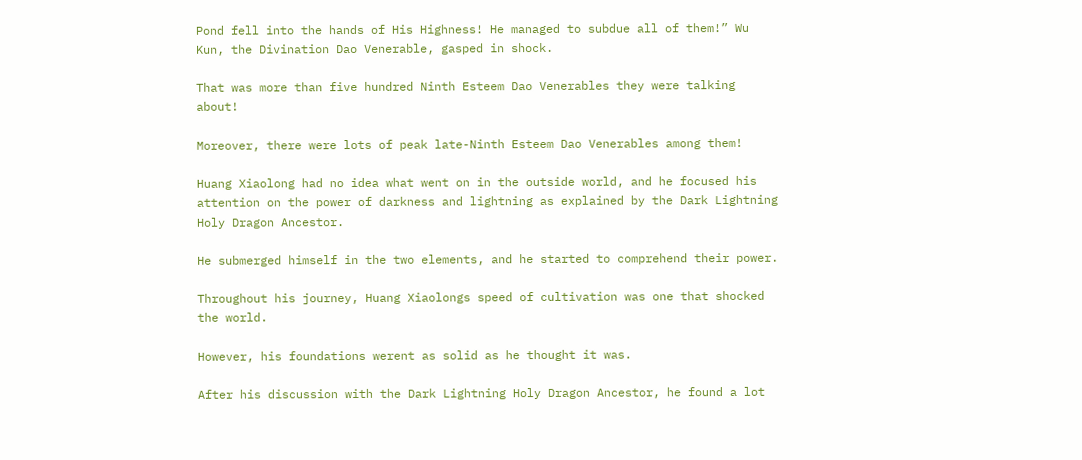Pond fell into the hands of His Highness! He managed to subdue all of them!” Wu Kun, the Divination Dao Venerable, gasped in shock.

That was more than five hundred Ninth Esteem Dao Venerables they were talking about!

Moreover, there were lots of peak late-Ninth Esteem Dao Venerables among them!

Huang Xiaolong had no idea what went on in the outside world, and he focused his attention on the power of darkness and lightning as explained by the Dark Lightning Holy Dragon Ancestor.

He submerged himself in the two elements, and he started to comprehend their power.

Throughout his journey, Huang Xiaolongs speed of cultivation was one that shocked the world.

However, his foundations werent as solid as he thought it was.

After his discussion with the Dark Lightning Holy Dragon Ancestor, he found a lot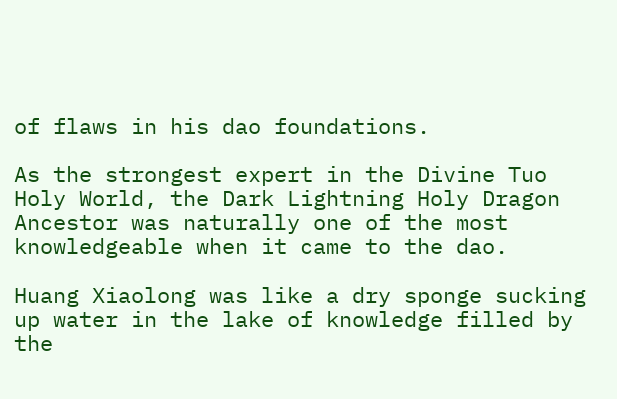of flaws in his dao foundations.

As the strongest expert in the Divine Tuo Holy World, the Dark Lightning Holy Dragon Ancestor was naturally one of the most knowledgeable when it came to the dao.

Huang Xiaolong was like a dry sponge sucking up water in the lake of knowledge filled by the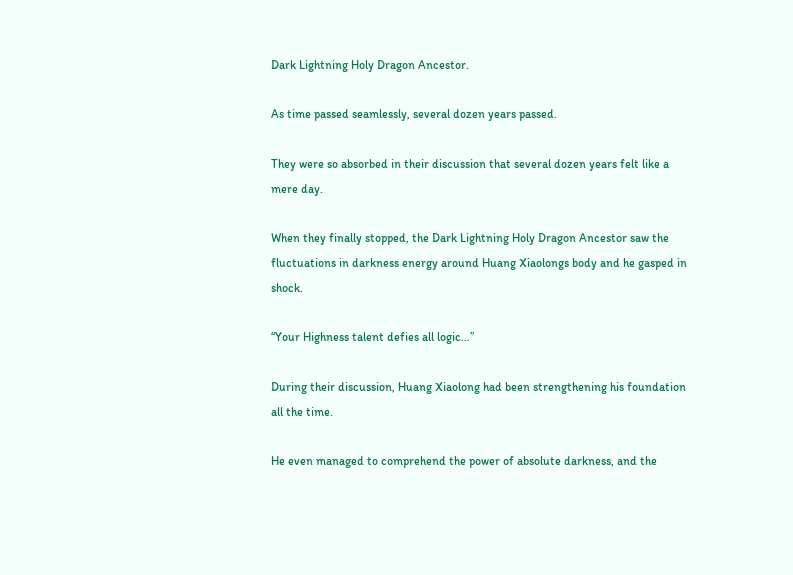Dark Lightning Holy Dragon Ancestor.

As time passed seamlessly, several dozen years passed.

They were so absorbed in their discussion that several dozen years felt like a mere day.

When they finally stopped, the Dark Lightning Holy Dragon Ancestor saw the fluctuations in darkness energy around Huang Xiaolongs body and he gasped in shock.

“Your Highness talent defies all logic…”

During their discussion, Huang Xiaolong had been strengthening his foundation all the time.

He even managed to comprehend the power of absolute darkness, and the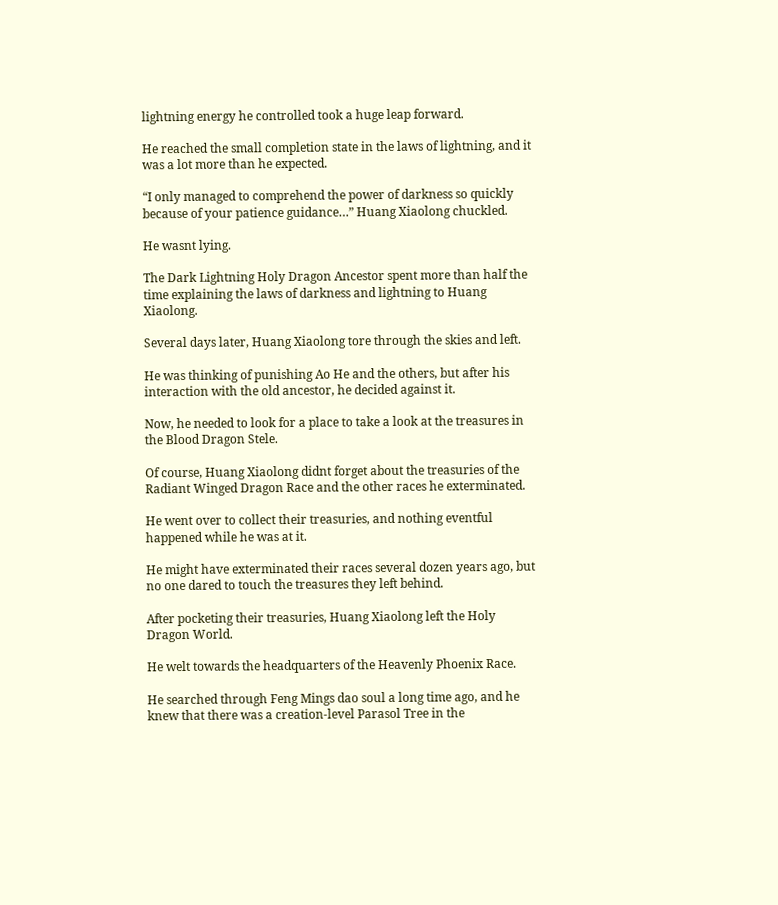lightning energy he controlled took a huge leap forward.

He reached the small completion state in the laws of lightning, and it was a lot more than he expected.

“I only managed to comprehend the power of darkness so quickly because of your patience guidance…” Huang Xiaolong chuckled.

He wasnt lying.

The Dark Lightning Holy Dragon Ancestor spent more than half the time explaining the laws of darkness and lightning to Huang Xiaolong.

Several days later, Huang Xiaolong tore through the skies and left.

He was thinking of punishing Ao He and the others, but after his interaction with the old ancestor, he decided against it.

Now, he needed to look for a place to take a look at the treasures in the Blood Dragon Stele.

Of course, Huang Xiaolong didnt forget about the treasuries of the Radiant Winged Dragon Race and the other races he exterminated.

He went over to collect their treasuries, and nothing eventful happened while he was at it.

He might have exterminated their races several dozen years ago, but no one dared to touch the treasures they left behind.

After pocketing their treasuries, Huang Xiaolong left the Holy Dragon World.

He welt towards the headquarters of the Heavenly Phoenix Race.

He searched through Feng Mings dao soul a long time ago, and he knew that there was a creation-level Parasol Tree in the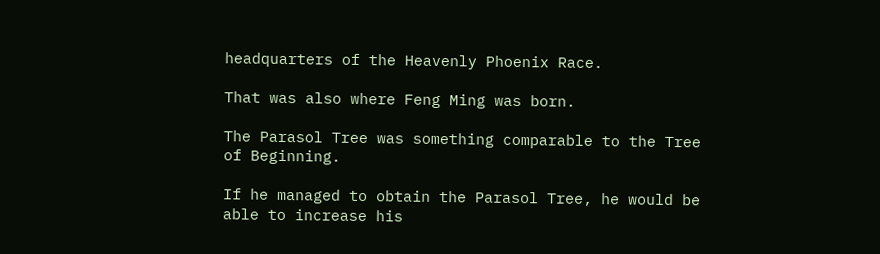headquarters of the Heavenly Phoenix Race.

That was also where Feng Ming was born.

The Parasol Tree was something comparable to the Tree of Beginning.

If he managed to obtain the Parasol Tree, he would be able to increase his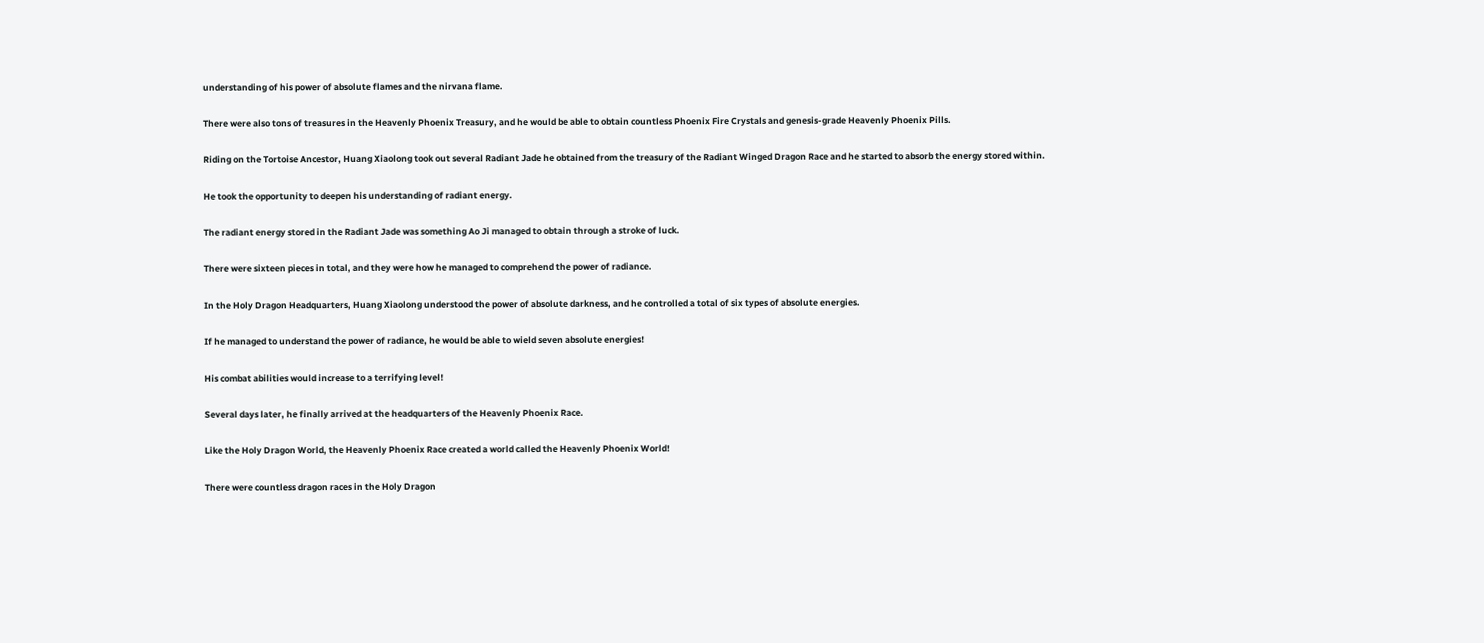understanding of his power of absolute flames and the nirvana flame.

There were also tons of treasures in the Heavenly Phoenix Treasury, and he would be able to obtain countless Phoenix Fire Crystals and genesis-grade Heavenly Phoenix Pills.

Riding on the Tortoise Ancestor, Huang Xiaolong took out several Radiant Jade he obtained from the treasury of the Radiant Winged Dragon Race and he started to absorb the energy stored within.

He took the opportunity to deepen his understanding of radiant energy.

The radiant energy stored in the Radiant Jade was something Ao Ji managed to obtain through a stroke of luck.

There were sixteen pieces in total, and they were how he managed to comprehend the power of radiance.

In the Holy Dragon Headquarters, Huang Xiaolong understood the power of absolute darkness, and he controlled a total of six types of absolute energies.

If he managed to understand the power of radiance, he would be able to wield seven absolute energies!

His combat abilities would increase to a terrifying level!

Several days later, he finally arrived at the headquarters of the Heavenly Phoenix Race.

Like the Holy Dragon World, the Heavenly Phoenix Race created a world called the Heavenly Phoenix World!

There were countless dragon races in the Holy Dragon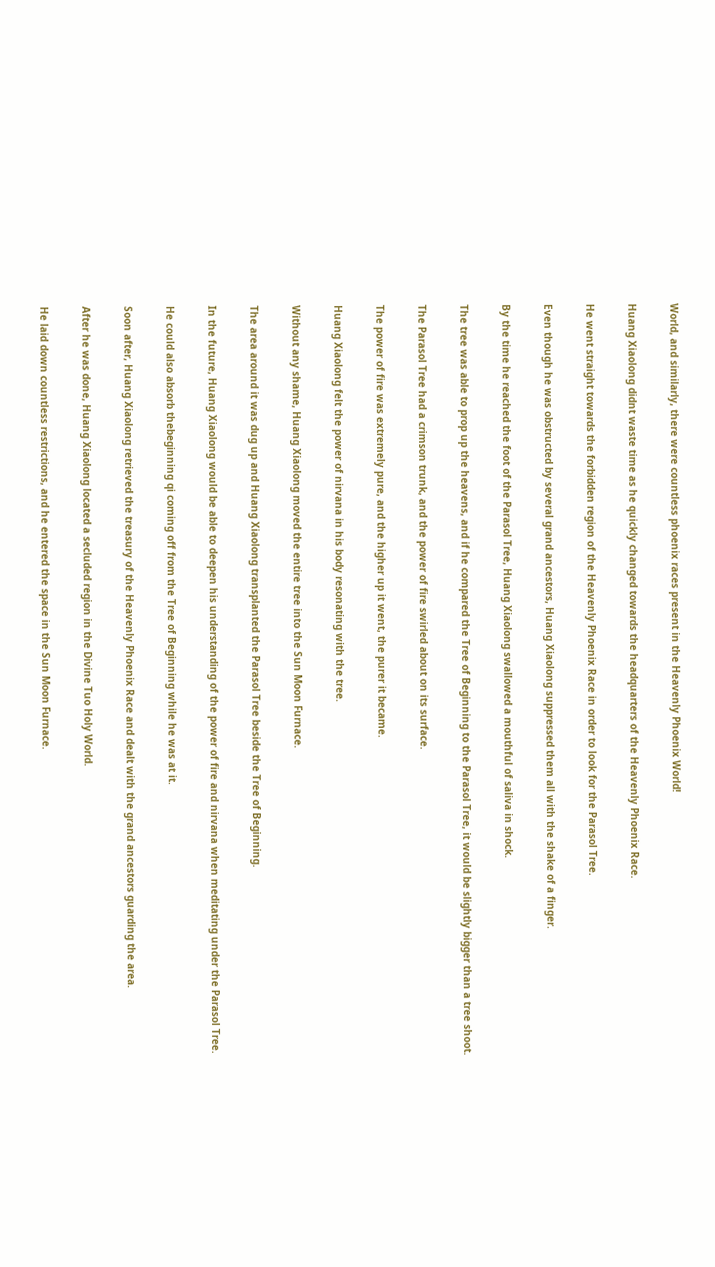World, and similarly, there were countless phoenix races present in the Heavenly Phoenix World!

Huang Xiaolong didnt waste time as he quickly changed towards the headquarters of the Heavenly Phoenix Race.

He went straight towards the forbidden region of the Heavenly Phoenix Race in order to look for the Parasol Tree.

Even though he was obstructed by several grand ancestors, Huang Xiaolong suppressed them all with the shake of a finger.

By the time he reached the foot of the Parasol Tree, Huang Xiaolong swallowed a mouthful of saliva in shock.

The tree was able to prop up the heavens, and if he compared the Tree of Beginning to the Parasol Tree, it would be slightly bigger than a tree shoot.

The Parasol Tree had a crimson trunk, and the power of fire swirled about on its surface.

The power of fire was extremely pure, and the higher up it went, the purer it became.

Huang Xiaolong felt the power of nirvana in his body resonating with the tree.

Without any shame, Huang Xiaolong moved the entire tree into the Sun Moon Furnace.

The area around it was dug up and Huang Xiaolong transplanted the Parasol Tree beside the Tree of Beginning.

In the future, Huang Xiaolong would be able to deepen his understanding of the power of fire and nirvana when meditating under the Parasol Tree.

He could also absorb thebeginning qi coming off from the Tree of Beginning while he was at it.

Soon after, Huang Xiaolong retrieved the treasury of the Heavenly Phoenix Race and dealt with the grand ancestors guarding the area.

After he was done, Huang Xiaolong located a secluded region in the Divine Tuo Holy World.

He laid down countless restrictions, and he entered the space in the Sun Moon Furnace.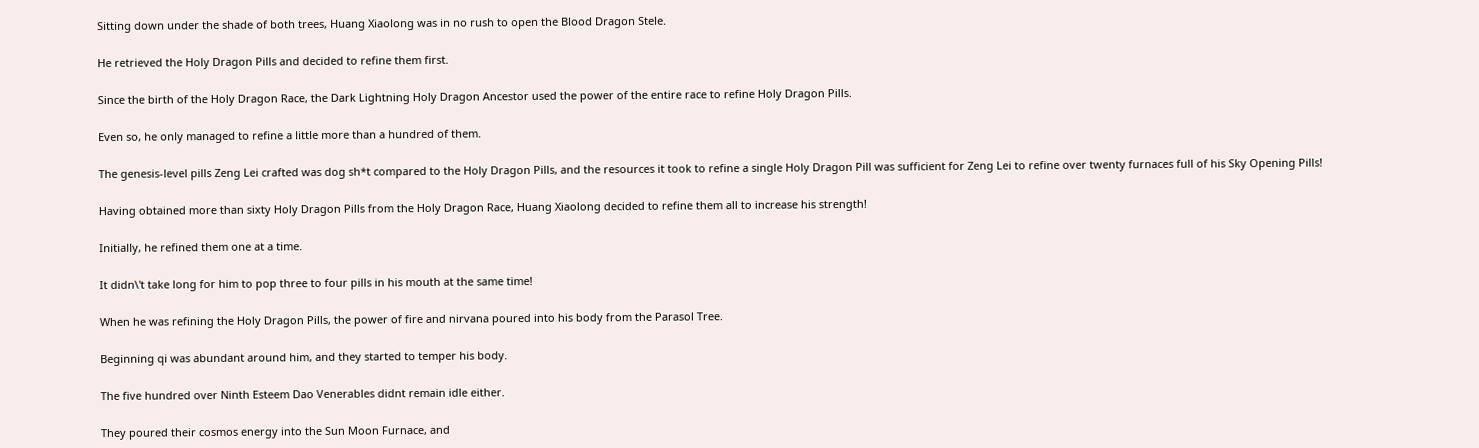Sitting down under the shade of both trees, Huang Xiaolong was in no rush to open the Blood Dragon Stele.

He retrieved the Holy Dragon Pills and decided to refine them first.

Since the birth of the Holy Dragon Race, the Dark Lightning Holy Dragon Ancestor used the power of the entire race to refine Holy Dragon Pills.

Even so, he only managed to refine a little more than a hundred of them.

The genesis-level pills Zeng Lei crafted was dog sh*t compared to the Holy Dragon Pills, and the resources it took to refine a single Holy Dragon Pill was sufficient for Zeng Lei to refine over twenty furnaces full of his Sky Opening Pills!

Having obtained more than sixty Holy Dragon Pills from the Holy Dragon Race, Huang Xiaolong decided to refine them all to increase his strength!

Initially, he refined them one at a time.

It didn\'t take long for him to pop three to four pills in his mouth at the same time!

When he was refining the Holy Dragon Pills, the power of fire and nirvana poured into his body from the Parasol Tree.

Beginning qi was abundant around him, and they started to temper his body.

The five hundred over Ninth Esteem Dao Venerables didnt remain idle either.

They poured their cosmos energy into the Sun Moon Furnace, and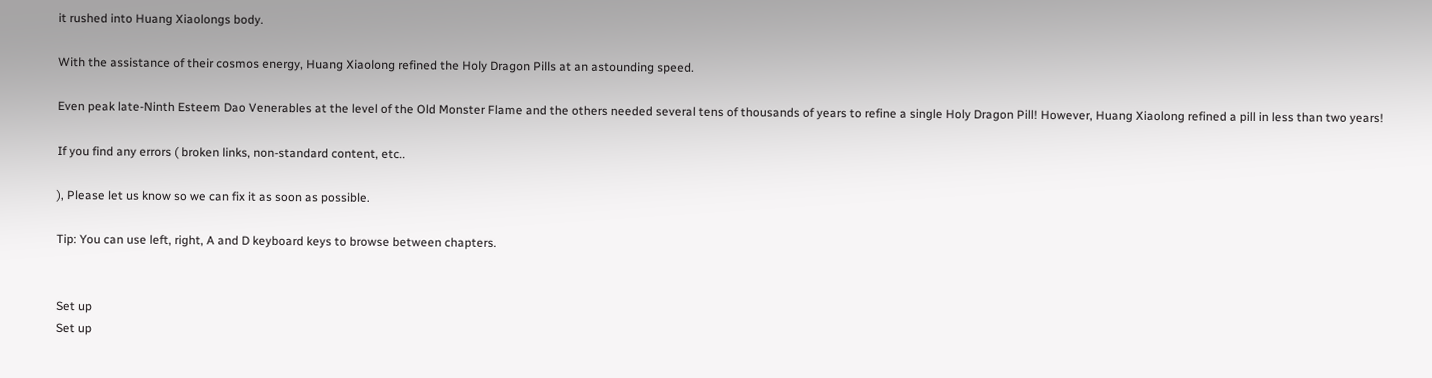it rushed into Huang Xiaolongs body.

With the assistance of their cosmos energy, Huang Xiaolong refined the Holy Dragon Pills at an astounding speed.

Even peak late-Ninth Esteem Dao Venerables at the level of the Old Monster Flame and the others needed several tens of thousands of years to refine a single Holy Dragon Pill! However, Huang Xiaolong refined a pill in less than two years!

If you find any errors ( broken links, non-standard content, etc..

), Please let us know so we can fix it as soon as possible.

Tip: You can use left, right, A and D keyboard keys to browse between chapters.


Set up
Set up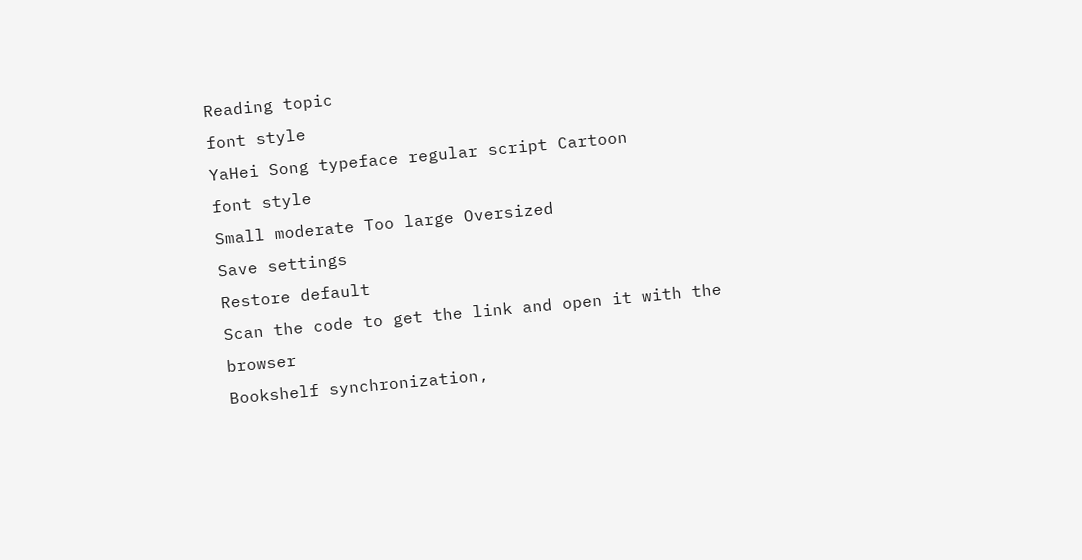Reading topic
font style
YaHei Song typeface regular script Cartoon
font style
Small moderate Too large Oversized
Save settings
Restore default
Scan the code to get the link and open it with the browser
Bookshelf synchronization,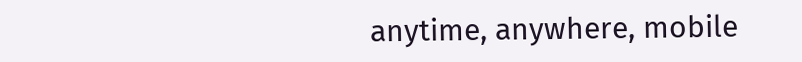anytime, anywhere, mobile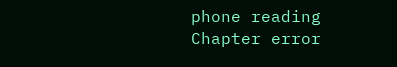phone reading
Chapter error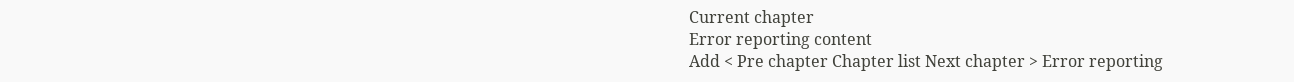Current chapter
Error reporting content
Add < Pre chapter Chapter list Next chapter > Error reporting